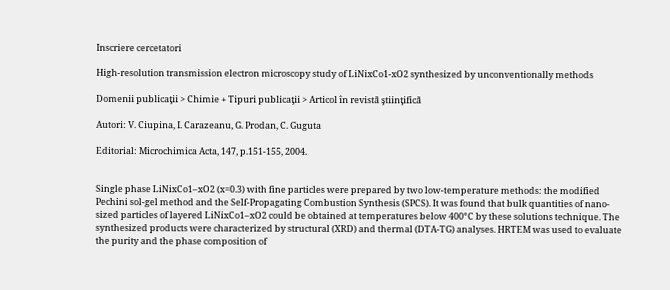Inscriere cercetatori

High-resolution transmission electron microscopy study of LiNixCo1-xO2 synthesized by unconventionally methods

Domenii publicaţii > Chimie + Tipuri publicaţii > Articol în revistã ştiinţificã

Autori: V. Ciupina, I. Carazeanu, G. Prodan, C. Guguta

Editorial: Microchimica Acta, 147, p.151-155, 2004.


Single phase LiNixCo1–xO2 (x=0.3) with fine particles were prepared by two low-temperature methods: the modified Pechini sol-gel method and the Self-Propagating Combustion Synthesis (SPCS). It was found that bulk quantities of nano-sized particles of layered LiNixCo1–xO2 could be obtained at temperatures below 400°C by these solutions technique. The synthesized products were characterized by structural (XRD) and thermal (DTA-TG) analyses. HRTEM was used to evaluate the purity and the phase composition of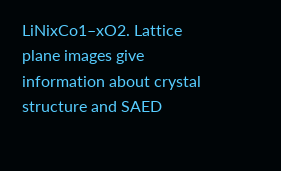LiNixCo1–xO2. Lattice plane images give information about crystal structure and SAED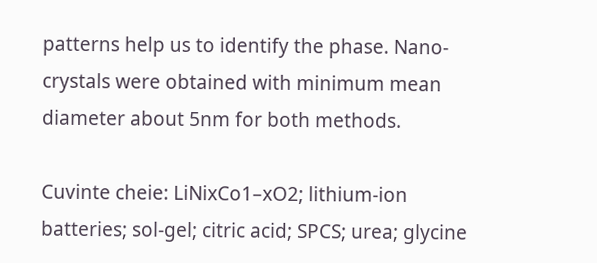patterns help us to identify the phase. Nano-crystals were obtained with minimum mean diameter about 5nm for both methods.

Cuvinte cheie: LiNixCo1–xO2; lithium-ion batteries; sol-gel; citric acid; SPCS; urea; glycine